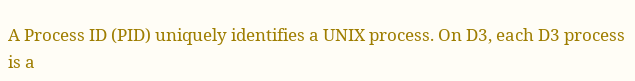A Process ID (PID) uniquely identifies a UNIX process. On D3, each D3 process is a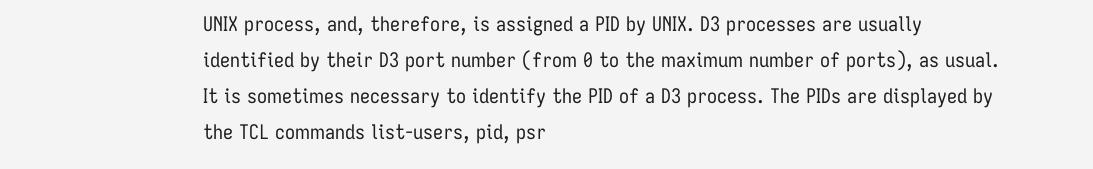UNIX process, and, therefore, is assigned a PID by UNIX. D3 processes are usually identified by their D3 port number (from 0 to the maximum number of ports), as usual. It is sometimes necessary to identify the PID of a D3 process. The PIDs are displayed by the TCL commands list-users, pid, psr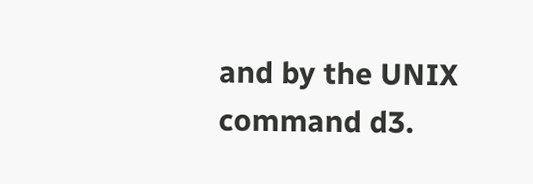and by the UNIX command d3.